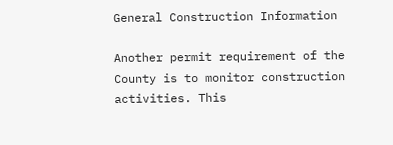General Construction Information

Another permit requirement of the County is to monitor construction activities. This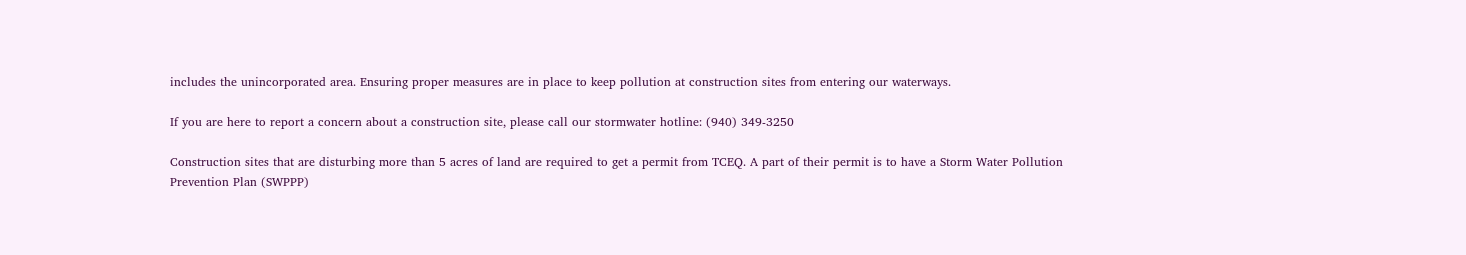includes the unincorporated area. Ensuring proper measures are in place to keep pollution at construction sites from entering our waterways.

If you are here to report a concern about a construction site, please call our stormwater hotline: (940) 349-3250

Construction sites that are disturbing more than 5 acres of land are required to get a permit from TCEQ. A part of their permit is to have a Storm Water Pollution Prevention Plan (SWPPP)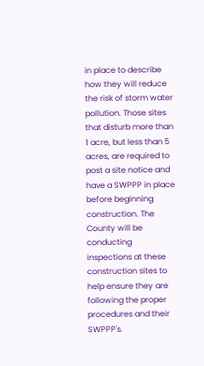in place to describe how they will reduce the risk of storm water pollution. Those sites that disturb more than 1 acre, but less than 5 acres, are required to post a site notice and have a SWPPP in place before beginning construction. The County will be conducting inspections at these construction sites to help ensure they are following the proper procedures and their SWPPP's.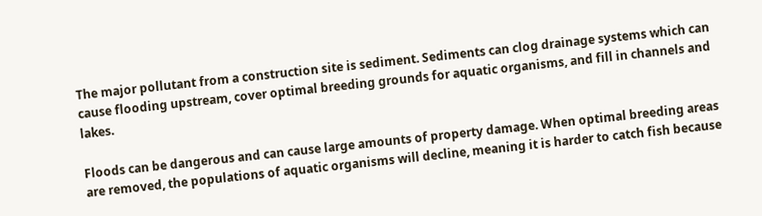The major pollutant from a construction site is sediment. Sediments can clog drainage systems which can cause flooding upstream, cover optimal breeding grounds for aquatic organisms, and fill in channels and lakes.

Floods can be dangerous and can cause large amounts of property damage. When optimal breeding areas are removed, the populations of aquatic organisms will decline, meaning it is harder to catch fish because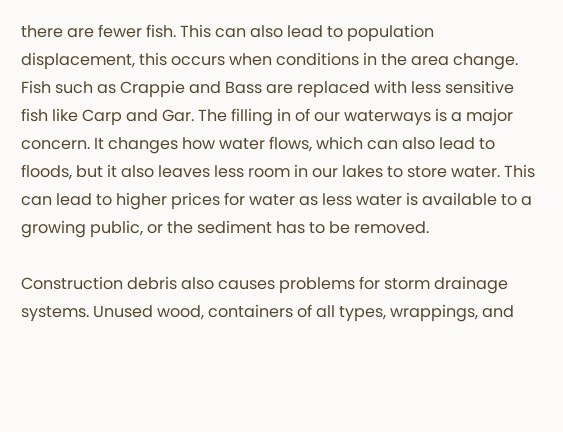there are fewer fish. This can also lead to population displacement, this occurs when conditions in the area change. Fish such as Crappie and Bass are replaced with less sensitive fish like Carp and Gar. The filling in of our waterways is a major concern. It changes how water flows, which can also lead to floods, but it also leaves less room in our lakes to store water. This can lead to higher prices for water as less water is available to a growing public, or the sediment has to be removed.

Construction debris also causes problems for storm drainage systems. Unused wood, containers of all types, wrappings, and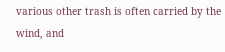various other trash is often carried by the wind, and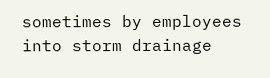sometimes by employees into storm drainage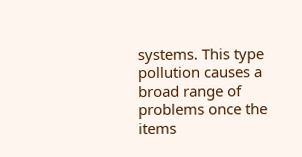systems. This type pollution causes a broad range of problems once the items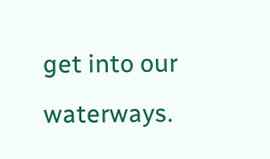get into our waterways.